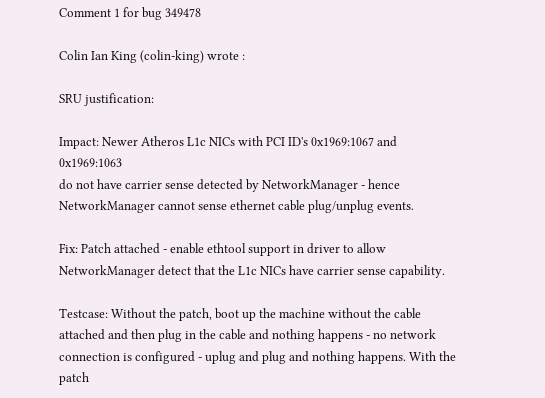Comment 1 for bug 349478

Colin Ian King (colin-king) wrote :

SRU justification:

Impact: Newer Atheros L1c NICs with PCI ID's 0x1969:1067 and 0x1969:1063
do not have carrier sense detected by NetworkManager - hence
NetworkManager cannot sense ethernet cable plug/unplug events.

Fix: Patch attached - enable ethtool support in driver to allow
NetworkManager detect that the L1c NICs have carrier sense capability.

Testcase: Without the patch, boot up the machine without the cable
attached and then plug in the cable and nothing happens - no network
connection is configured - uplug and plug and nothing happens. With the
patch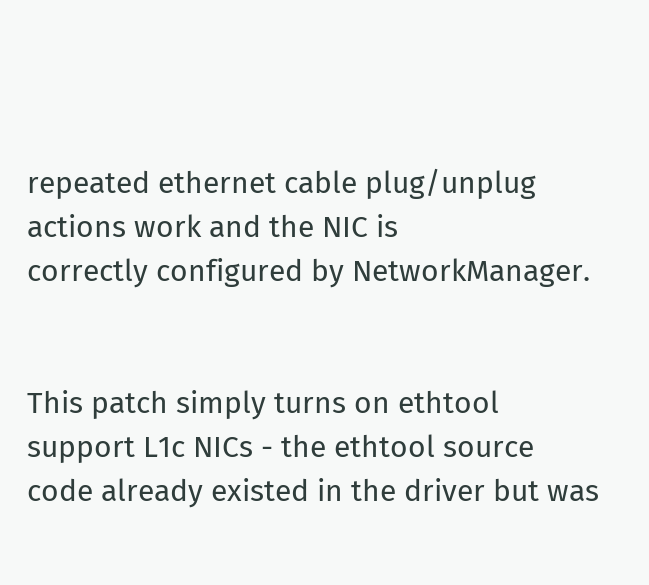repeated ethernet cable plug/unplug actions work and the NIC is
correctly configured by NetworkManager.


This patch simply turns on ethtool support L1c NICs - the ethtool source
code already existed in the driver but was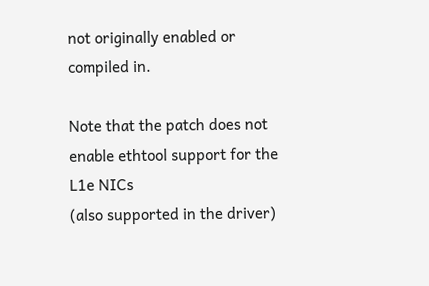not originally enabled or
compiled in.

Note that the patch does not enable ethtool support for the L1e NICs
(also supported in the driver)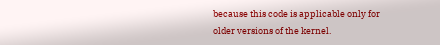because this code is applicable only for
older versions of the kernel.